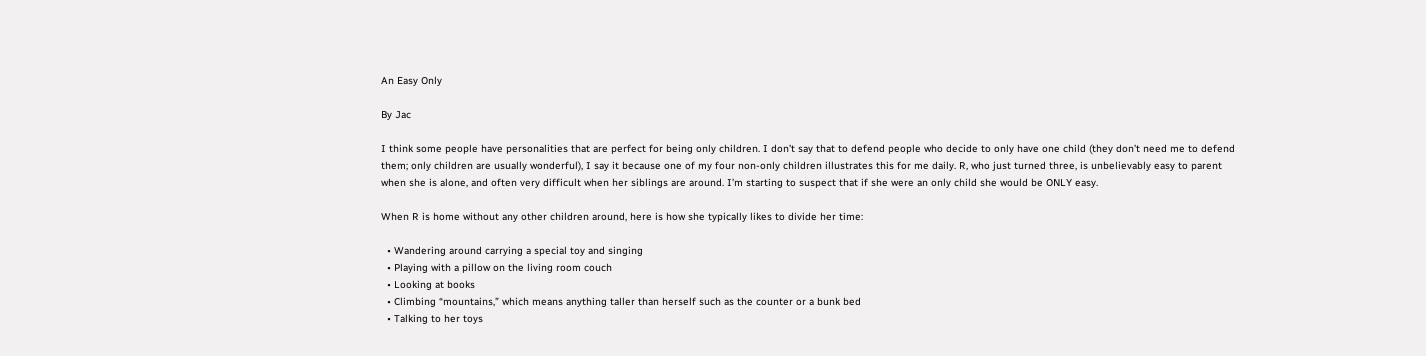An Easy Only

By Jac

I think some people have personalities that are perfect for being only children. I don’t say that to defend people who decide to only have one child (they don’t need me to defend them; only children are usually wonderful), I say it because one of my four non-only children illustrates this for me daily. R, who just turned three, is unbelievably easy to parent when she is alone, and often very difficult when her siblings are around. I’m starting to suspect that if she were an only child she would be ONLY easy.

When R is home without any other children around, here is how she typically likes to divide her time:

  • Wandering around carrying a special toy and singing
  • Playing with a pillow on the living room couch
  • Looking at books
  • Climbing “mountains,” which means anything taller than herself such as the counter or a bunk bed
  • Talking to her toys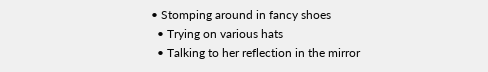• Stomping around in fancy shoes
  • Trying on various hats
  • Talking to her reflection in the mirror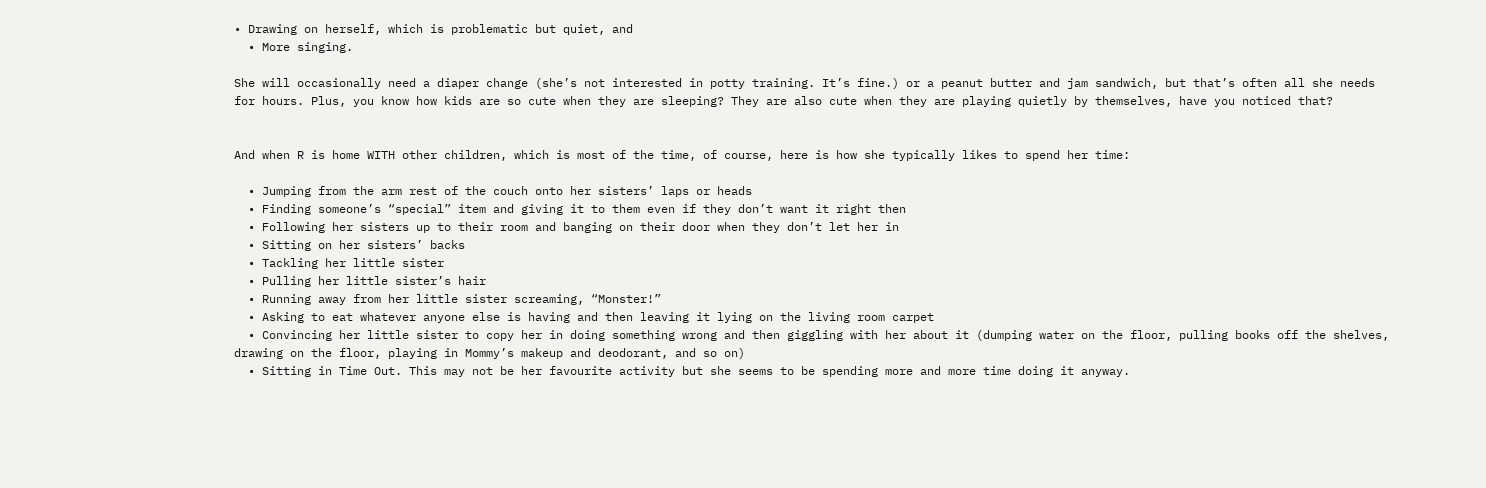• Drawing on herself, which is problematic but quiet, and
  • More singing.

She will occasionally need a diaper change (she’s not interested in potty training. It’s fine.) or a peanut butter and jam sandwich, but that’s often all she needs for hours. Plus, you know how kids are so cute when they are sleeping? They are also cute when they are playing quietly by themselves, have you noticed that?


And when R is home WITH other children, which is most of the time, of course, here is how she typically likes to spend her time:

  • Jumping from the arm rest of the couch onto her sisters’ laps or heads
  • Finding someone’s “special” item and giving it to them even if they don’t want it right then
  • Following her sisters up to their room and banging on their door when they don’t let her in
  • Sitting on her sisters’ backs
  • Tackling her little sister
  • Pulling her little sister’s hair
  • Running away from her little sister screaming, “Monster!”
  • Asking to eat whatever anyone else is having and then leaving it lying on the living room carpet
  • Convincing her little sister to copy her in doing something wrong and then giggling with her about it (dumping water on the floor, pulling books off the shelves, drawing on the floor, playing in Mommy’s makeup and deodorant, and so on)
  • Sitting in Time Out. This may not be her favourite activity but she seems to be spending more and more time doing it anyway.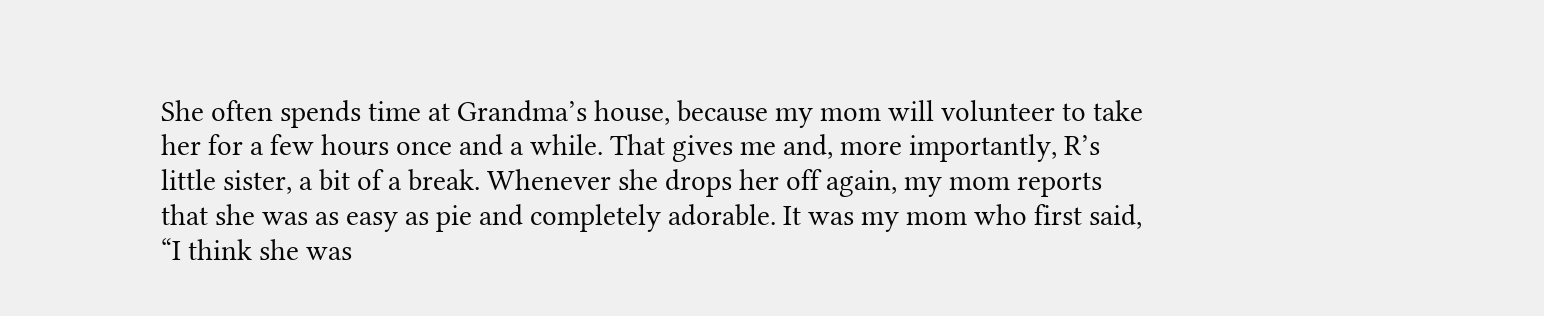She often spends time at Grandma’s house, because my mom will volunteer to take her for a few hours once and a while. That gives me and, more importantly, R’s little sister, a bit of a break. Whenever she drops her off again, my mom reports that she was as easy as pie and completely adorable. It was my mom who first said, “I think she was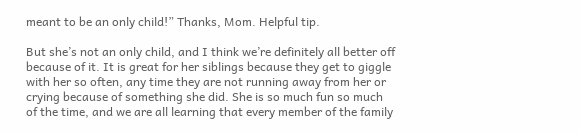meant to be an only child!” Thanks, Mom. Helpful tip.

But she’s not an only child, and I think we’re definitely all better off because of it. It is great for her siblings because they get to giggle with her so often, any time they are not running away from her or crying because of something she did. She is so much fun so much of the time, and we are all learning that every member of the family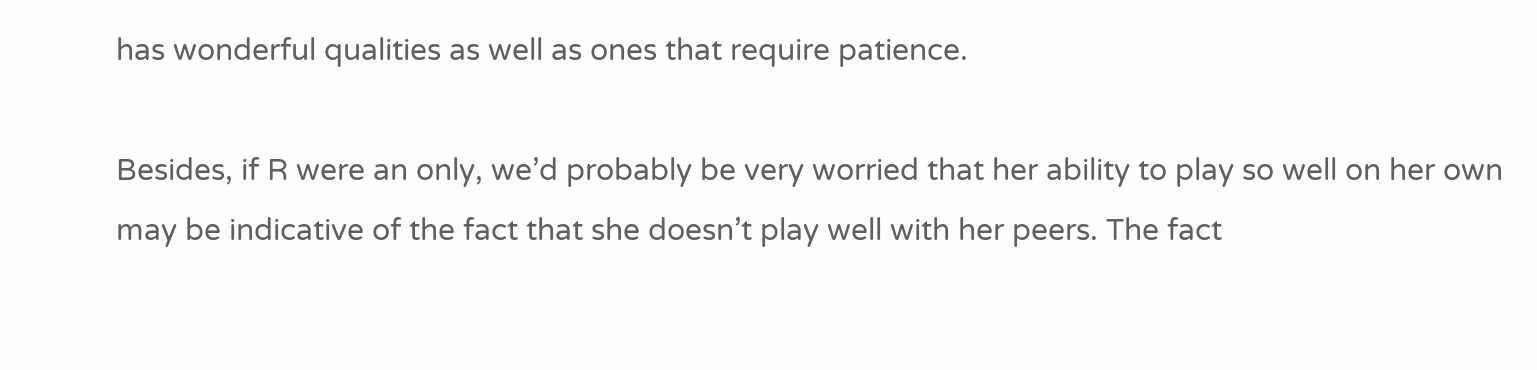has wonderful qualities as well as ones that require patience.

Besides, if R were an only, we’d probably be very worried that her ability to play so well on her own may be indicative of the fact that she doesn’t play well with her peers. The fact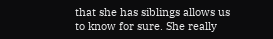that she has siblings allows us to know for sure. She really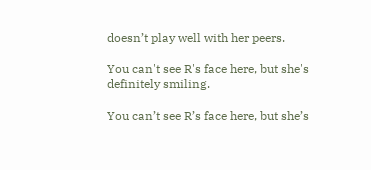doesn’t play well with her peers.

You can't see R's face here, but she's definitely smiling.

You can’t see R’s face here, but she’s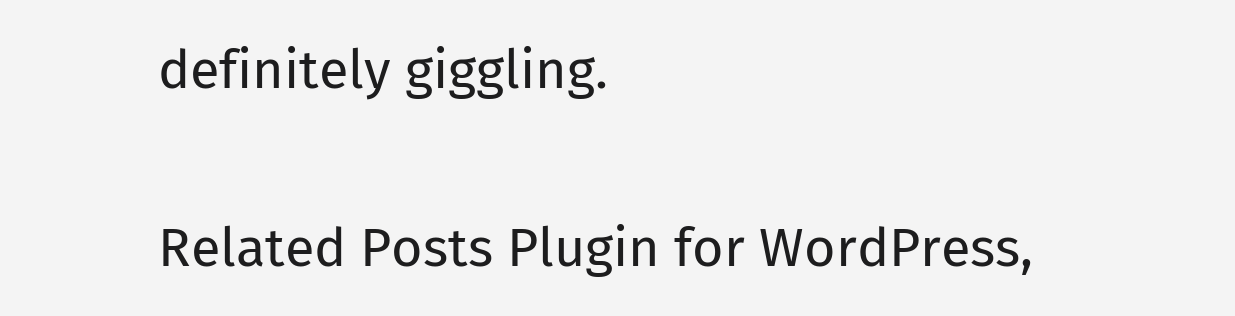definitely giggling.


Related Posts Plugin for WordPress,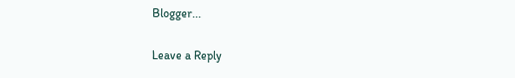Blogger...

Leave a Reply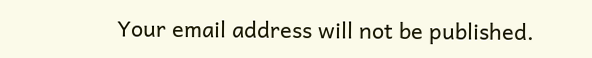Your email address will not be published.